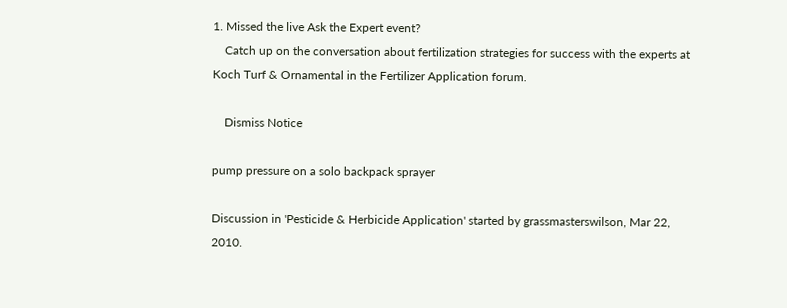1. Missed the live Ask the Expert event?
    Catch up on the conversation about fertilization strategies for success with the experts at Koch Turf & Ornamental in the Fertilizer Application forum.

    Dismiss Notice

pump pressure on a solo backpack sprayer

Discussion in 'Pesticide & Herbicide Application' started by grassmasterswilson, Mar 22, 2010.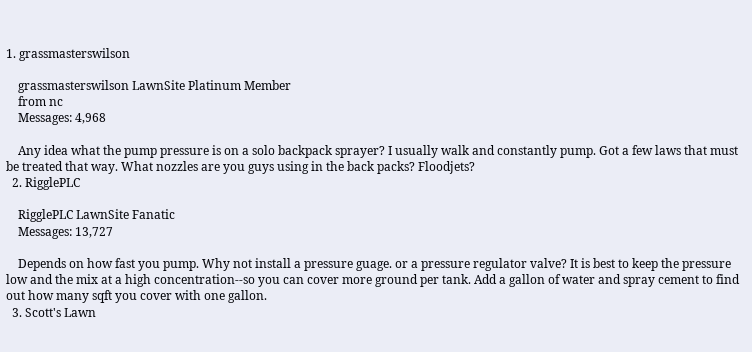1. grassmasterswilson

    grassmasterswilson LawnSite Platinum Member
    from nc
    Messages: 4,968

    Any idea what the pump pressure is on a solo backpack sprayer? I usually walk and constantly pump. Got a few laws that must be treated that way. What nozzles are you guys using in the back packs? Floodjets?
  2. RigglePLC

    RigglePLC LawnSite Fanatic
    Messages: 13,727

    Depends on how fast you pump. Why not install a pressure guage. or a pressure regulator valve? It is best to keep the pressure low and the mix at a high concentration--so you can cover more ground per tank. Add a gallon of water and spray cement to find out how many sqft you cover with one gallon.
  3. Scott's Lawn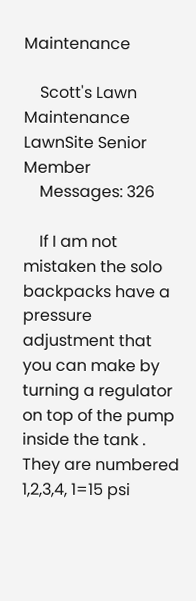Maintenance

    Scott's Lawn Maintenance LawnSite Senior Member
    Messages: 326

    If I am not mistaken the solo backpacks have a pressure adjustment that you can make by turning a regulator on top of the pump inside the tank . They are numbered 1,2,3,4, 1=15 psi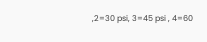,2=30 psi, 3=45 psi , 4=60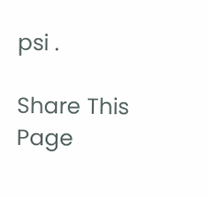psi .

Share This Page